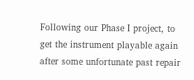Following our Phase I project, to get the instrument playable again after some unfortunate past repair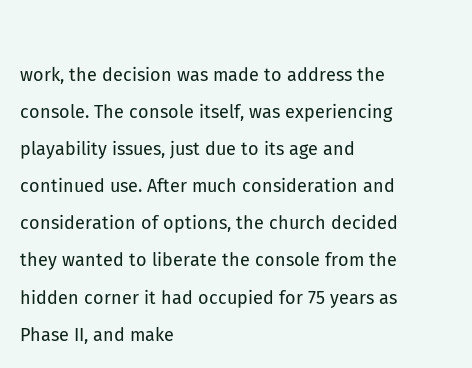work, the decision was made to address the console. The console itself, was experiencing playability issues, just due to its age and continued use. After much consideration and consideration of options, the church decided they wanted to liberate the console from the hidden corner it had occupied for 75 years as Phase II, and make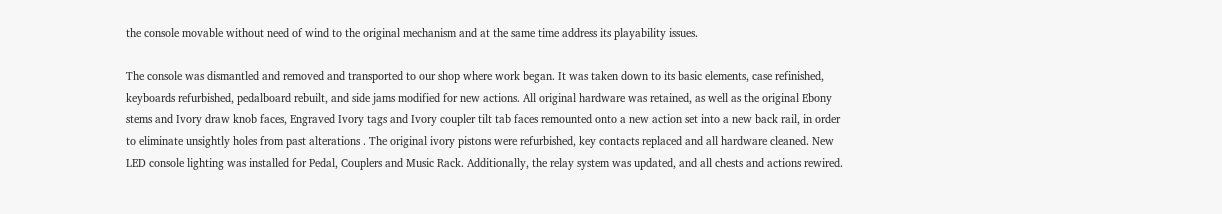the console movable without need of wind to the original mechanism and at the same time address its playability issues.

The console was dismantled and removed and transported to our shop where work began. It was taken down to its basic elements, case refinished, keyboards refurbished, pedalboard rebuilt, and side jams modified for new actions. All original hardware was retained, as well as the original Ebony stems and Ivory draw knob faces, Engraved Ivory tags and Ivory coupler tilt tab faces remounted onto a new action set into a new back rail, in order to eliminate unsightly holes from past alterations . The original ivory pistons were refurbished, key contacts replaced and all hardware cleaned. New LED console lighting was installed for Pedal, Couplers and Music Rack. Additionally, the relay system was updated, and all chests and actions rewired.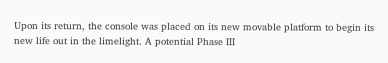Upon its return, the console was placed on its new movable platform to begin its new life out in the limelight. A potential Phase III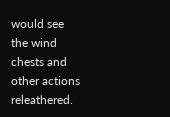would see the wind chests and other actions releathered.